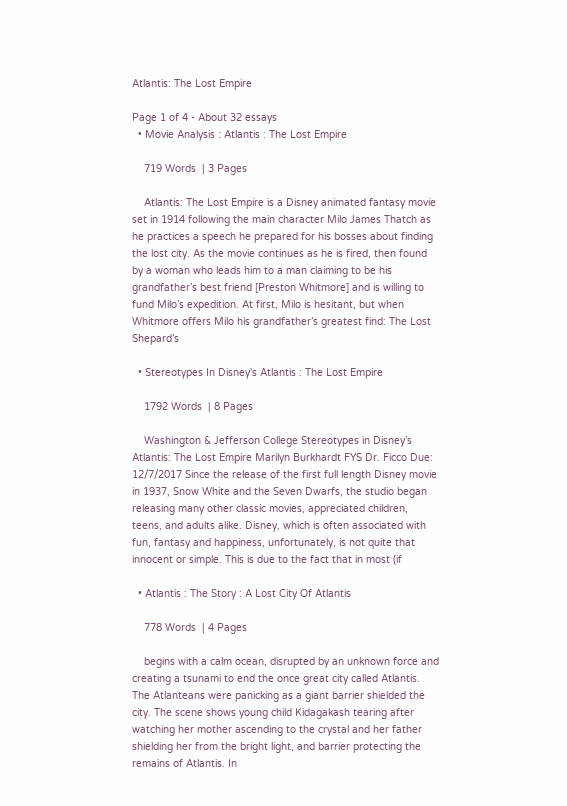Atlantis: The Lost Empire

Page 1 of 4 - About 32 essays
  • Movie Analysis : Atlantis : The Lost Empire

    719 Words  | 3 Pages

    Atlantis: The Lost Empire is a Disney animated fantasy movie set in 1914 following the main character Milo James Thatch as he practices a speech he prepared for his bosses about finding the lost city. As the movie continues as he is fired, then found by a woman who leads him to a man claiming to be his grandfather’s best friend [Preston Whitmore] and is willing to fund Milo’s expedition. At first, Milo is hesitant, but when Whitmore offers Milo his grandfather’s greatest find: The Lost Shepard’s

  • Stereotypes In Disney's Atlantis : The Lost Empire

    1792 Words  | 8 Pages

    Washington & Jefferson College Stereotypes in Disney’s Atlantis: The Lost Empire Marilyn Burkhardt FYS Dr. Ficco Due: 12/7/2017 Since the release of the first full length Disney movie in 1937, Snow White and the Seven Dwarfs, the studio began releasing many other classic movies, appreciated children, teens, and adults alike. Disney, which is often associated with fun, fantasy and happiness, unfortunately, is not quite that innocent or simple. This is due to the fact that in most (if

  • Atlantis : The Story : A Lost City Of Atlantis

    778 Words  | 4 Pages

    begins with a calm ocean, disrupted by an unknown force and creating a tsunami to end the once great city called Atlantis. The Atlanteans were panicking as a giant barrier shielded the city. The scene shows young child Kidagakash tearing after watching her mother ascending to the crystal and her father shielding her from the bright light, and barrier protecting the remains of Atlantis. In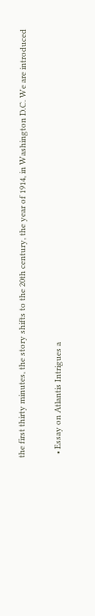the first thirty minutes, the story shifts to the 20th century, the year of 1914, in Washington D.C. We are introduced

  • Essay on Atlantis Intrigues a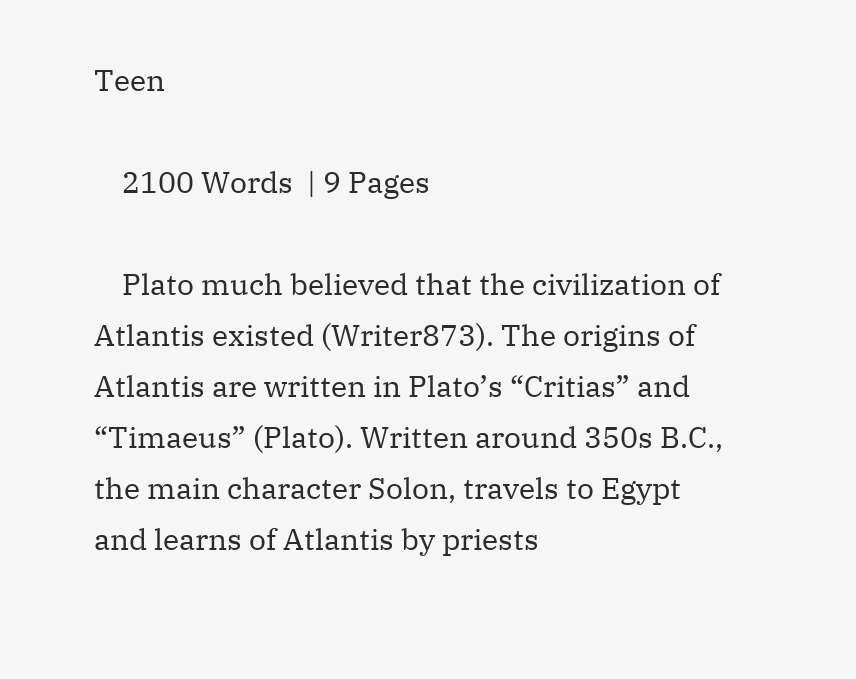Teen

    2100 Words  | 9 Pages

    Plato much believed that the civilization of Atlantis existed (Writer873). The origins of Atlantis are written in Plato’s “Critias” and “Timaeus” (Plato). Written around 350s B.C., the main character Solon, travels to Egypt and learns of Atlantis by priests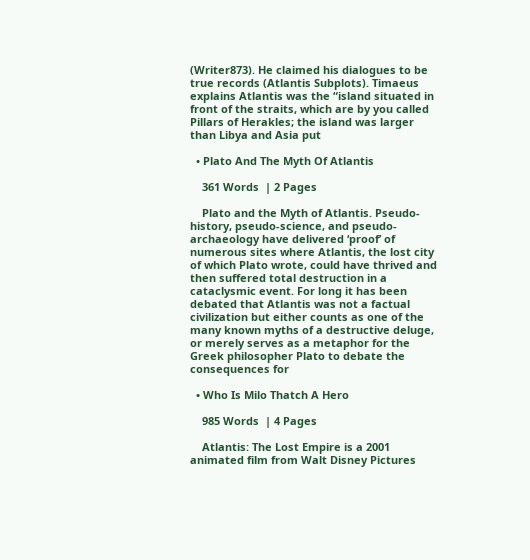(Writer873). He claimed his dialogues to be true records (Atlantis Subplots). Timaeus explains Atlantis was the “island situated in front of the straits, which are by you called Pillars of Herakles; the island was larger than Libya and Asia put

  • Plato And The Myth Of Atlantis

    361 Words  | 2 Pages

    Plato and the Myth of Atlantis. Pseudo-history, pseudo-science, and pseudo-archaeology have delivered ‘proof’ of numerous sites where Atlantis, the lost city of which Plato wrote, could have thrived and then suffered total destruction in a cataclysmic event. For long it has been debated that Atlantis was not a factual civilization but either counts as one of the many known myths of a destructive deluge, or merely serves as a metaphor for the Greek philosopher Plato to debate the consequences for

  • Who Is Milo Thatch A Hero

    985 Words  | 4 Pages

    Atlantis: The Lost Empire is a 2001 animated film from Walt Disney Pictures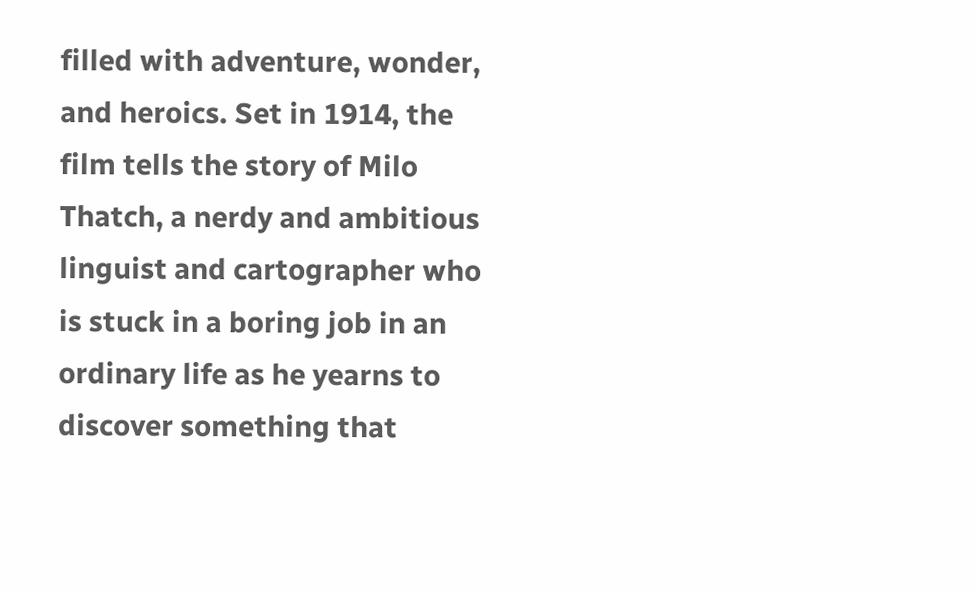filled with adventure, wonder, and heroics. Set in 1914, the film tells the story of Milo Thatch, a nerdy and ambitious linguist and cartographer who is stuck in a boring job in an ordinary life as he yearns to discover something that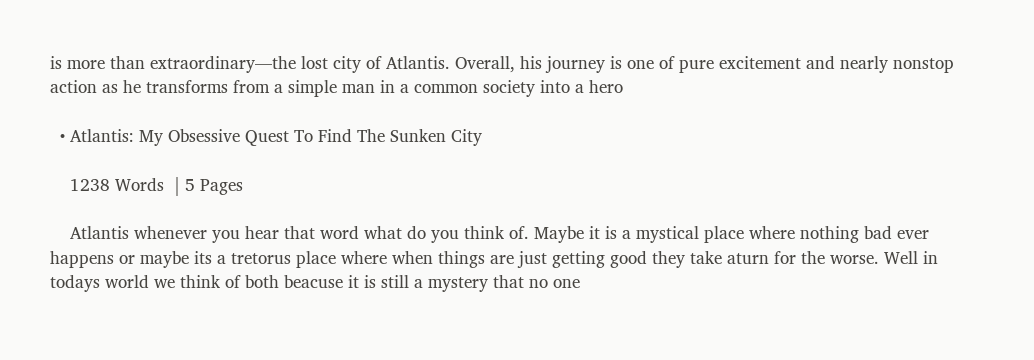is more than extraordinary—the lost city of Atlantis. Overall, his journey is one of pure excitement and nearly nonstop action as he transforms from a simple man in a common society into a hero

  • Atlantis: My Obsessive Quest To Find The Sunken City

    1238 Words  | 5 Pages

    Atlantis whenever you hear that word what do you think of. Maybe it is a mystical place where nothing bad ever happens or maybe its a tretorus place where when things are just getting good they take aturn for the worse. Well in todays world we think of both beacuse it is still a mystery that no one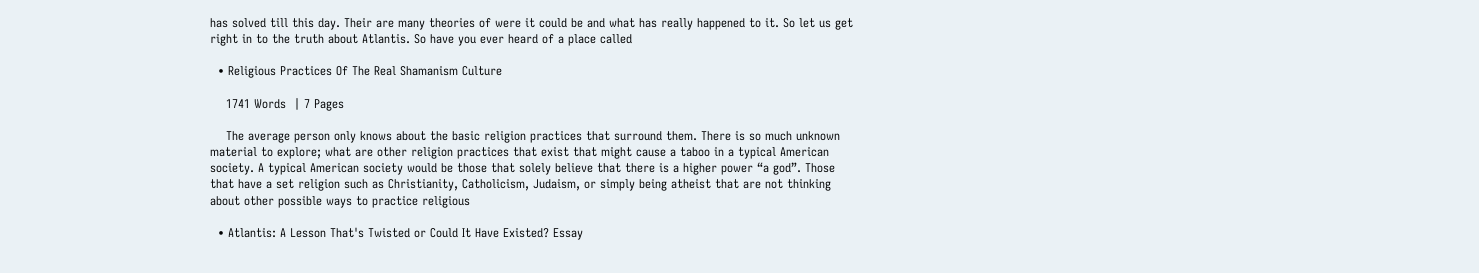has solved till this day. Their are many theories of were it could be and what has really happened to it. So let us get right in to the truth about Atlantis. So have you ever heard of a place called

  • Religious Practices Of The Real Shamanism Culture

    1741 Words  | 7 Pages

    The average person only knows about the basic religion practices that surround them. There is so much unknown material to explore; what are other religion practices that exist that might cause a taboo in a typical American society. A typical American society would be those that solely believe that there is a higher power “a god”. Those that have a set religion such as Christianity, Catholicism, Judaism, or simply being atheist that are not thinking about other possible ways to practice religious

  • Atlantis: A Lesson That's Twisted or Could It Have Existed? Essay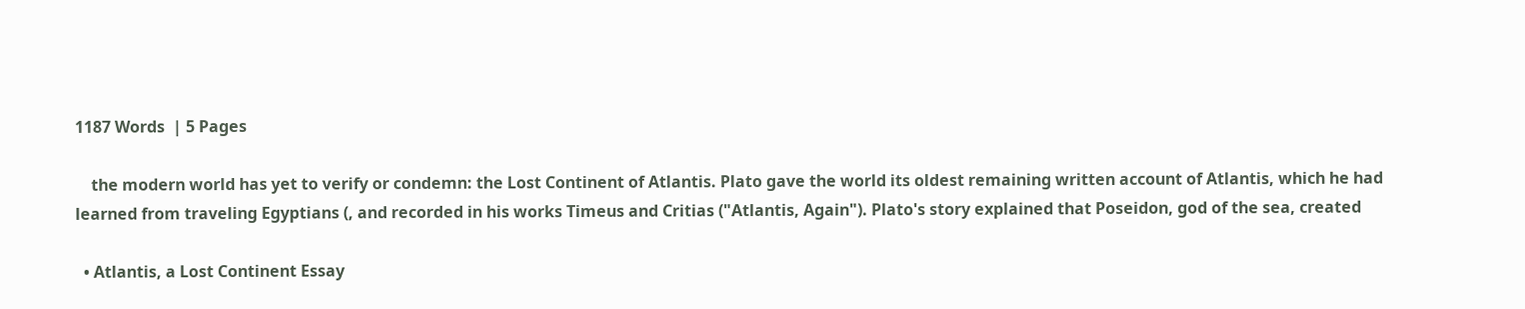1187 Words  | 5 Pages

    the modern world has yet to verify or condemn: the Lost Continent of Atlantis. Plato gave the world its oldest remaining written account of Atlantis, which he had learned from traveling Egyptians (, and recorded in his works Timeus and Critias ("Atlantis, Again"). Plato's story explained that Poseidon, god of the sea, created

  • Atlantis, a Lost Continent Essay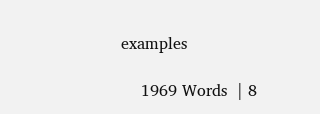examples

    1969 Words  | 8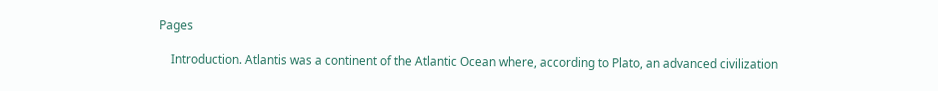Pages

    Introduction. Atlantis was a continent of the Atlantic Ocean where, according to Plato, an advanced civilization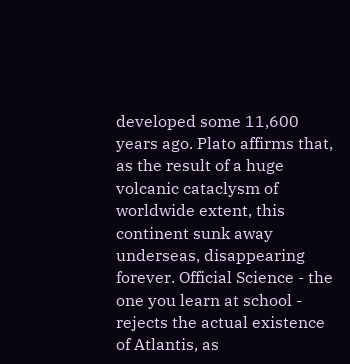developed some 11,600 years ago. Plato affirms that, as the result of a huge volcanic cataclysm of worldwide extent, this continent sunk away underseas, disappearing forever. Official Science - the one you learn at school - rejects the actual existence of Atlantis, as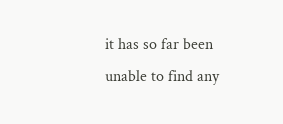it has so far been unable to find any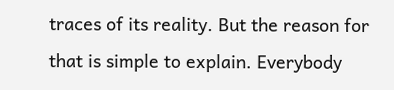traces of its reality. But the reason for that is simple to explain. Everybody